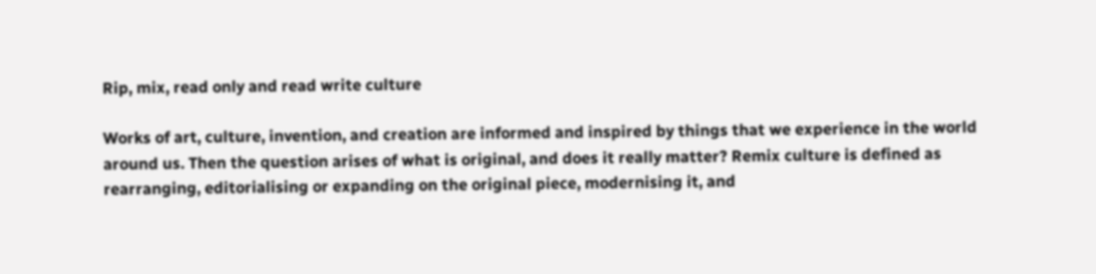Rip, mix, read only and read write culture

Works of art, culture, invention, and creation are informed and inspired by things that we experience in the world around us. Then the question arises of what is original, and does it really matter? Remix culture is defined as rearranging, editorialising or expanding on the original piece, modernising it, and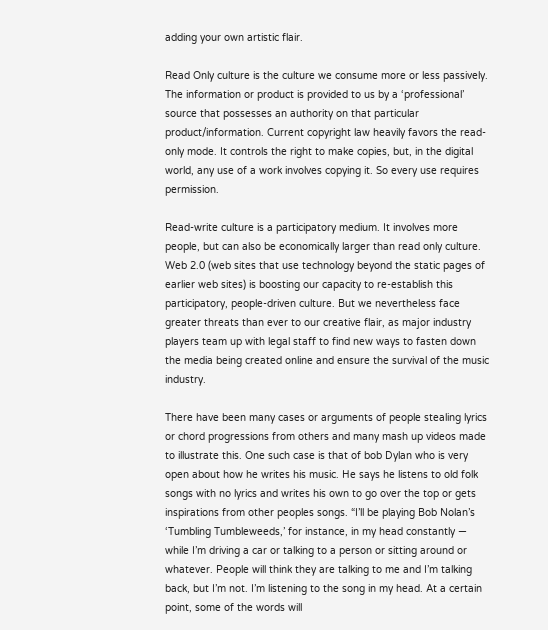adding your own artistic flair.

Read Only culture is the culture we consume more or less passively. The information or product is provided to us by a ‘professional’ source that possesses an authority on that particular product/information. Current copyright law heavily favors the read-only mode. It controls the right to make copies, but, in the digital world, any use of a work involves copying it. So every use requires permission.

Read-write culture is a participatory medium. It involves more people, but can also be economically larger than read only culture. Web 2.0 (web sites that use technology beyond the static pages of earlier web sites) is boosting our capacity to re-establish this participatory, people-driven culture. But we nevertheless face greater threats than ever to our creative flair, as major industry players team up with legal staff to find new ways to fasten down the media being created online and ensure the survival of the music industry.

There have been many cases or arguments of people stealing lyrics or chord progressions from others and many mash up videos made to illustrate this. One such case is that of bob Dylan who is very open about how he writes his music. He says he listens to old folk songs with no lyrics and writes his own to go over the top or gets inspirations from other peoples songs. “I’ll be playing Bob Nolan’s ‘Tumbling Tumbleweeds,’ for instance, in my head constantly — while I’m driving a car or talking to a person or sitting around or whatever. People will think they are talking to me and I’m talking back, but I’m not. I’m listening to the song in my head. At a certain point, some of the words will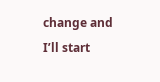change and I’ll start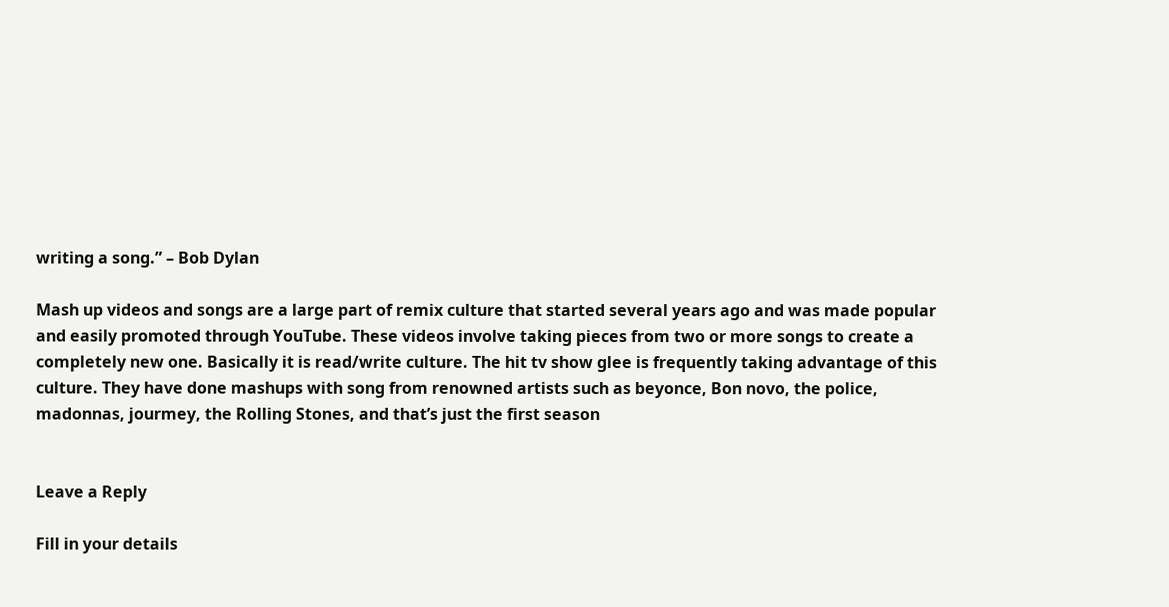writing a song.” – Bob Dylan

Mash up videos and songs are a large part of remix culture that started several years ago and was made popular and easily promoted through YouTube. These videos involve taking pieces from two or more songs to create a completely new one. Basically it is read/write culture. The hit tv show glee is frequently taking advantage of this culture. They have done mashups with song from renowned artists such as beyonce, Bon novo, the police, madonnas, jourmey, the Rolling Stones, and that’s just the first season


Leave a Reply

Fill in your details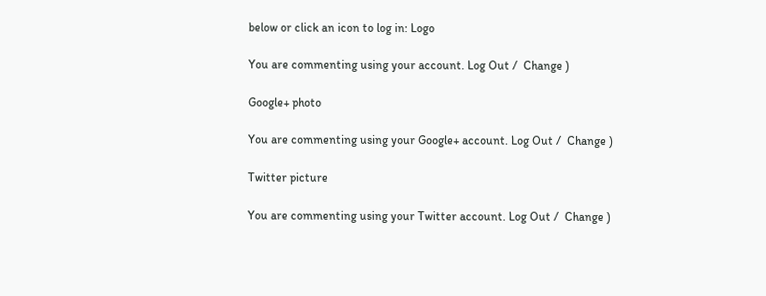below or click an icon to log in: Logo

You are commenting using your account. Log Out /  Change )

Google+ photo

You are commenting using your Google+ account. Log Out /  Change )

Twitter picture

You are commenting using your Twitter account. Log Out /  Change )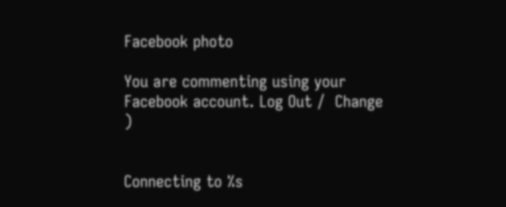Facebook photo

You are commenting using your Facebook account. Log Out /  Change )


Connecting to %s